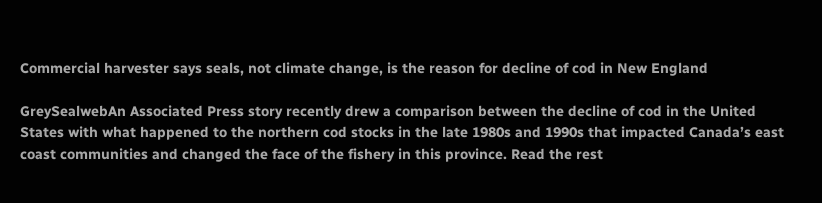Commercial harvester says seals, not climate change, is the reason for decline of cod in New England

GreySealwebAn Associated Press story recently drew a comparison between the decline of cod in the United States with what happened to the northern cod stocks in the late 1980s and 1990s that impacted Canada’s east coast communities and changed the face of the fishery in this province. Read the rest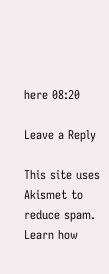here 08:20

Leave a Reply

This site uses Akismet to reduce spam. Learn how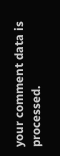your comment data is processed.